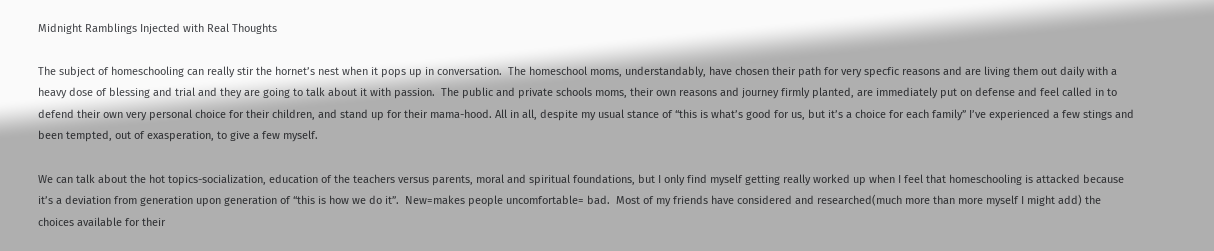Midnight Ramblings Injected with Real Thoughts

The subject of homeschooling can really stir the hornet’s nest when it pops up in conversation.  The homeschool moms, understandably, have chosen their path for very specfic reasons and are living them out daily with a heavy dose of blessing and trial and they are going to talk about it with passion.  The public and private schools moms, their own reasons and journey firmly planted, are immediately put on defense and feel called in to defend their own very personal choice for their children, and stand up for their mama-hood. All in all, despite my usual stance of “this is what’s good for us, but it’s a choice for each family” I’ve experienced a few stings and been tempted, out of exasperation, to give a few myself.

We can talk about the hot topics-socialization, education of the teachers versus parents, moral and spiritual foundations, but I only find myself getting really worked up when I feel that homeschooling is attacked because it’s a deviation from generation upon generation of “this is how we do it”.  New=makes people uncomfortable= bad.  Most of my friends have considered and researched(much more than more myself I might add) the choices available for their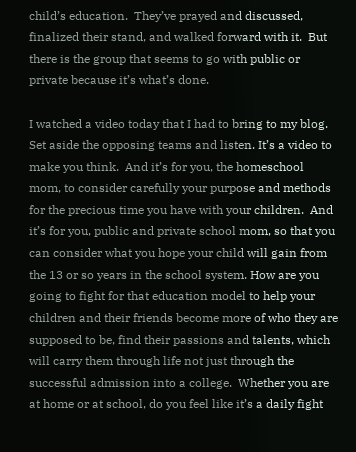child’s education.  They’ve prayed and discussed, finalized their stand, and walked forward with it.  But there is the group that seems to go with public or private because it’s what’s done.

I watched a video today that I had to bring to my blog.  Set aside the opposing teams and listen. It’s a video to make you think.  And it’s for you, the homeschool mom, to consider carefully your purpose and methods for the precious time you have with your children.  And it’s for you, public and private school mom, so that you can consider what you hope your child will gain from the 13 or so years in the school system. How are you going to fight for that education model to help your children and their friends become more of who they are supposed to be, find their passions and talents, which will carry them through life not just through the successful admission into a college.  Whether you are at home or at school, do you feel like it’s a daily fight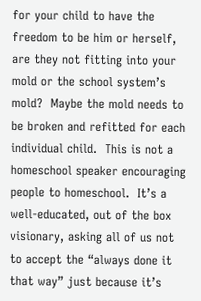for your child to have the freedom to be him or herself, are they not fitting into your mold or the school system’s mold?  Maybe the mold needs to be broken and refitted for each individual child.  This is not a homeschool speaker encouraging people to homeschool.  It’s a well-educated, out of the box visionary, asking all of us not to accept the “always done it that way” just because it’s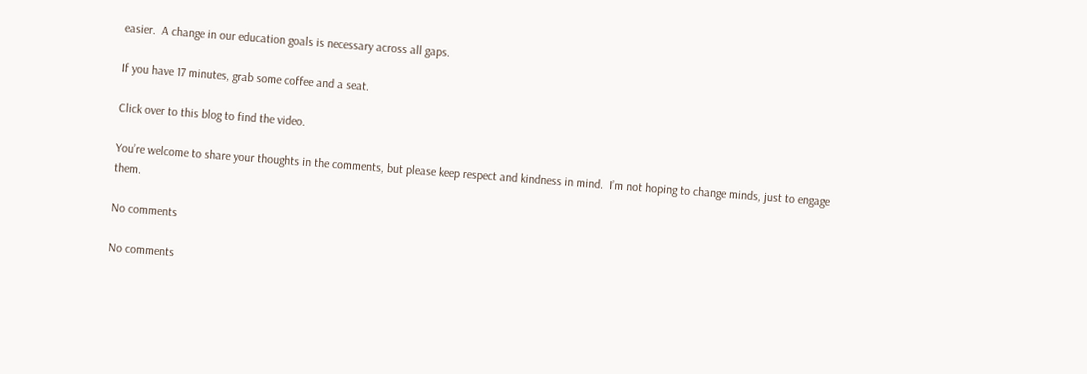easier.  A change in our education goals is necessary across all gaps.

If you have 17 minutes, grab some coffee and a seat.

Click over to this blog to find the video.

You’re welcome to share your thoughts in the comments, but please keep respect and kindness in mind.  I’m not hoping to change minds, just to engage them.

No comments

No comments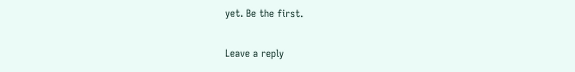yet. Be the first.

Leave a reply